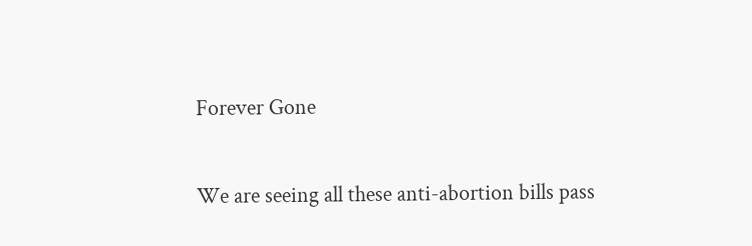Forever Gone

We are seeing all these anti-abortion bills pass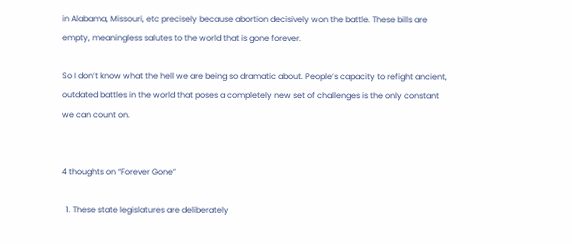in Alabama, Missouri, etc precisely because abortion decisively won the battle. These bills are empty, meaningless salutes to the world that is gone forever.

So I don’t know what the hell we are being so dramatic about. People’s capacity to refight ancient, outdated battles in the world that poses a completely new set of challenges is the only constant we can count on.


4 thoughts on “Forever Gone”

  1. These state legislatures are deliberately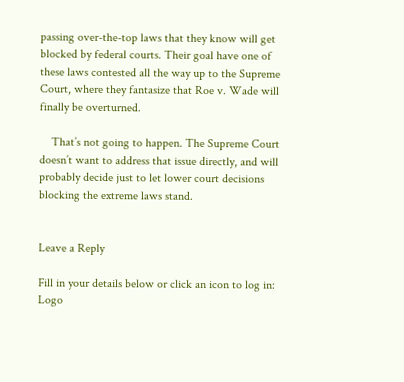passing over-the-top laws that they know will get blocked by federal courts. Their goal have one of these laws contested all the way up to the Supreme Court, where they fantasize that Roe v. Wade will finally be overturned.

    That’s not going to happen. The Supreme Court doesn’t want to address that issue directly, and will probably decide just to let lower court decisions blocking the extreme laws stand.


Leave a Reply

Fill in your details below or click an icon to log in: Logo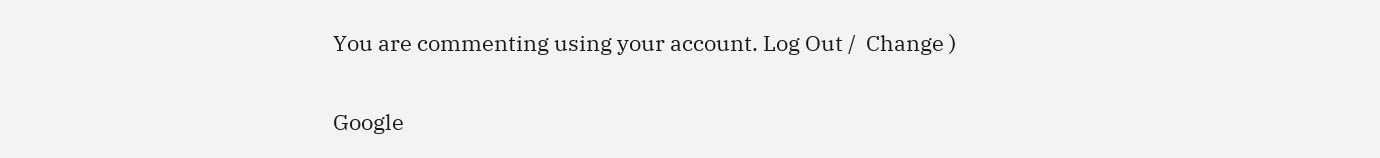You are commenting using your account. Log Out /  Change )

Google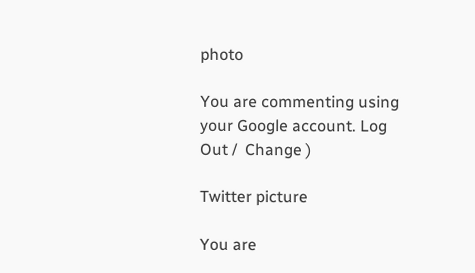photo

You are commenting using your Google account. Log Out /  Change )

Twitter picture

You are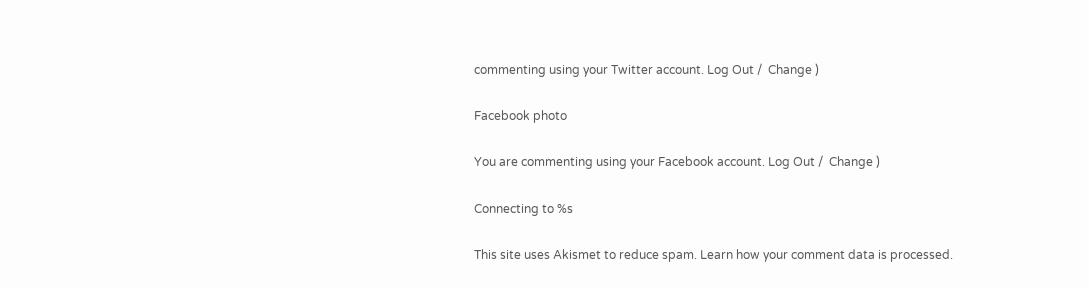commenting using your Twitter account. Log Out /  Change )

Facebook photo

You are commenting using your Facebook account. Log Out /  Change )

Connecting to %s

This site uses Akismet to reduce spam. Learn how your comment data is processed.